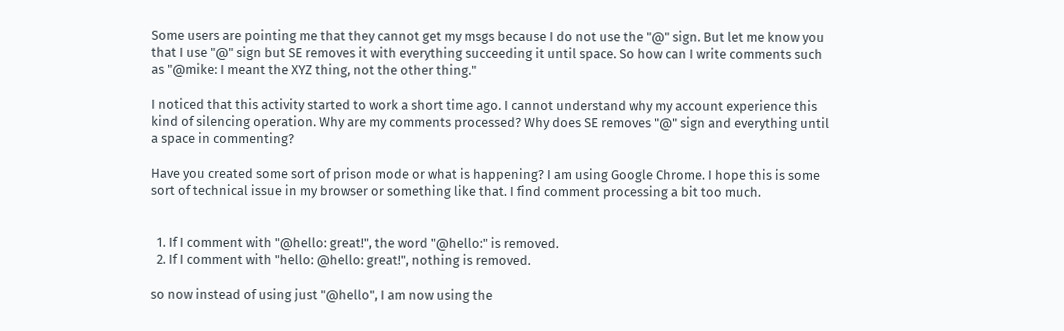Some users are pointing me that they cannot get my msgs because I do not use the "@" sign. But let me know you that I use "@" sign but SE removes it with everything succeeding it until space. So how can I write comments such as "@mike: I meant the XYZ thing, not the other thing."

I noticed that this activity started to work a short time ago. I cannot understand why my account experience this kind of silencing operation. Why are my comments processed? Why does SE removes "@" sign and everything until a space in commenting?

Have you created some sort of prison mode or what is happening? I am using Google Chrome. I hope this is some sort of technical issue in my browser or something like that. I find comment processing a bit too much.


  1. If I comment with "@hello: great!", the word "@hello:" is removed.
  2. If I comment with "hello: @hello: great!", nothing is removed.

so now instead of using just "@hello", I am now using the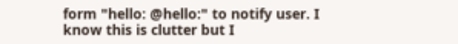form "hello: @hello:" to notify user. I know this is clutter but I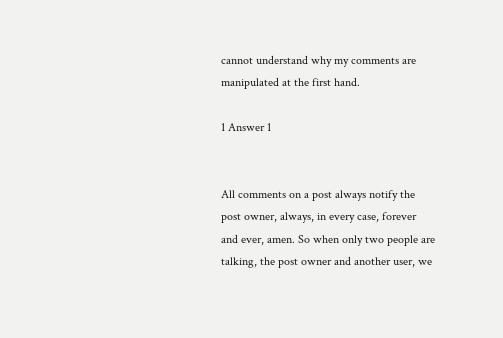cannot understand why my comments are manipulated at the first hand.

1 Answer 1


All comments on a post always notify the post owner, always, in every case, forever and ever, amen. So when only two people are talking, the post owner and another user, we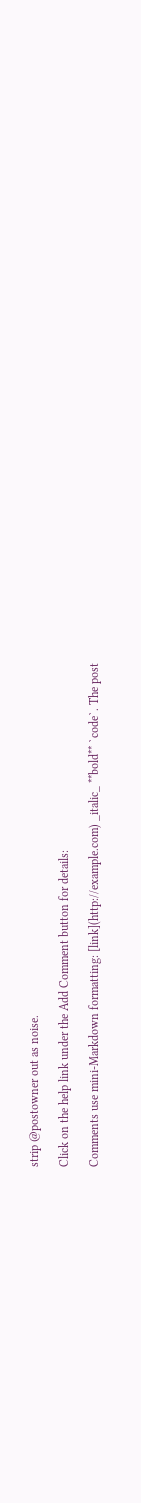strip @postowner out as noise.

Click on the help link under the Add Comment button for details:

Comments use mini-Markdown formatting: [link](http://example.com) _italic_ **bold** `code`. The post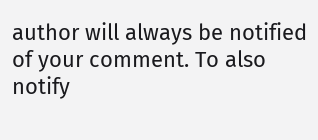author will always be notified of your comment. To also notify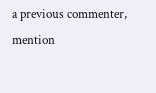a previous commenter, mention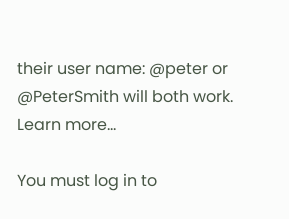their user name: @peter or @PeterSmith will both work. Learn more…

You must log in to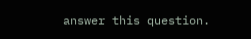answer this question.